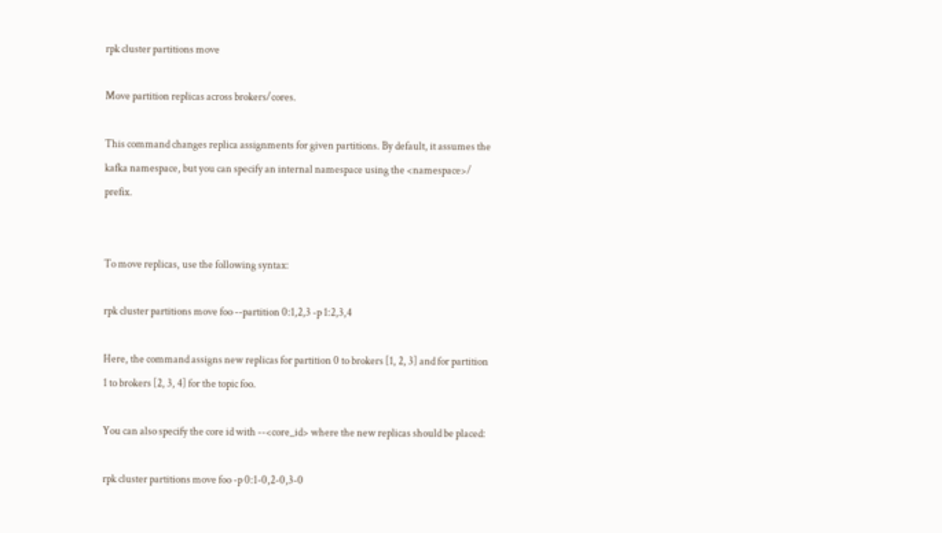rpk cluster partitions move

Move partition replicas across brokers/cores.

This command changes replica assignments for given partitions. By default, it assumes the kafka namespace, but you can specify an internal namespace using the <namespace>/ prefix.


To move replicas, use the following syntax:

rpk cluster partitions move foo --partition 0:1,2,3 -p 1:2,3,4

Here, the command assigns new replicas for partition 0 to brokers [1, 2, 3] and for partition 1 to brokers [2, 3, 4] for the topic foo.

You can also specify the core id with --<core_id> where the new replicas should be placed:

rpk cluster partitions move foo -p 0:1-0,2-0,3-0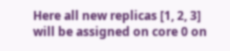Here all new replicas [1, 2, 3] will be assigned on core 0 on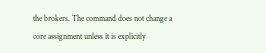the brokers. The command does not change a core assignment unless it is explicitly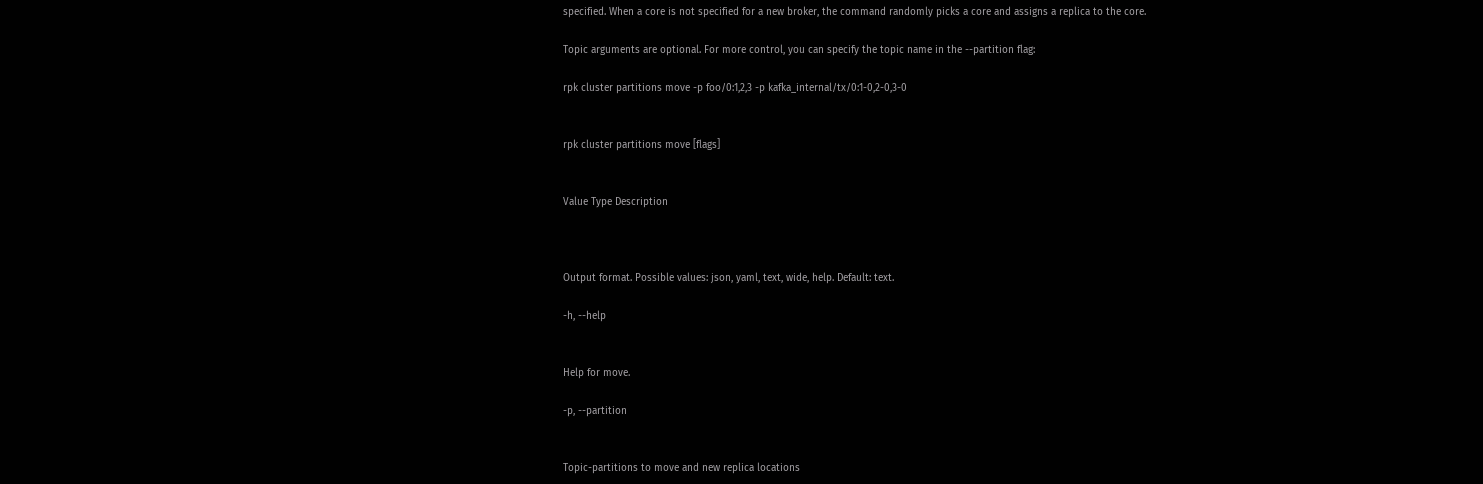specified. When a core is not specified for a new broker, the command randomly picks a core and assigns a replica to the core.

Topic arguments are optional. For more control, you can specify the topic name in the --partition flag:

rpk cluster partitions move -p foo/0:1,2,3 -p kafka_internal/tx/0:1-0,2-0,3-0


rpk cluster partitions move [flags]


Value Type Description



Output format. Possible values: json, yaml, text, wide, help. Default: text.

-h, --help


Help for move.

-p, --partition


Topic-partitions to move and new replica locations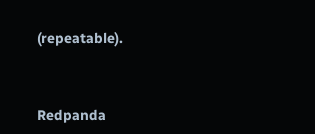(repeatable).



Redpanda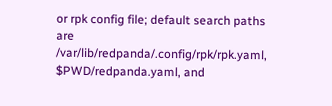or rpk config file; default search paths are /var/lib/redpanda/.config/rpk/rpk.yaml, $PWD/redpanda.yaml, and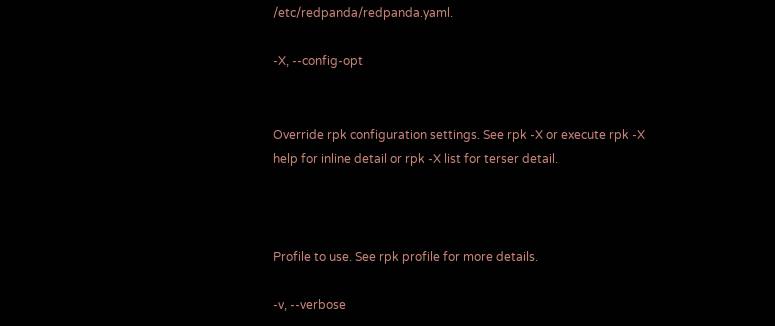/etc/redpanda/redpanda.yaml.

-X, --config-opt


Override rpk configuration settings. See rpk -X or execute rpk -X help for inline detail or rpk -X list for terser detail.



Profile to use. See rpk profile for more details.

-v, --verbose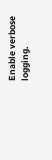Enable verbose logging.